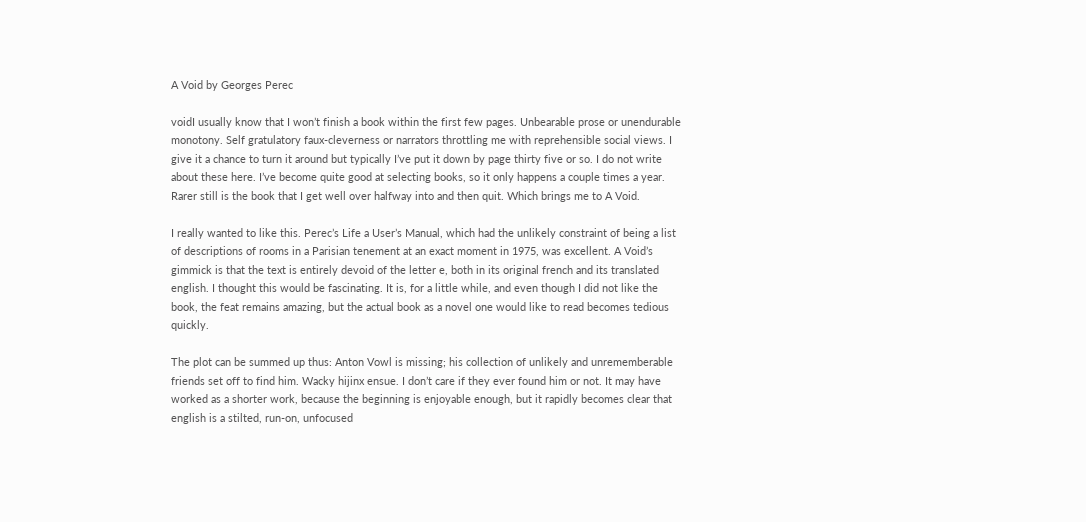A Void by Georges Perec

voidI usually know that I won’t finish a book within the first few pages. Unbearable prose or unendurable monotony. Self gratulatory faux-cleverness or narrators throttling me with reprehensible social views. I give it a chance to turn it around but typically I’ve put it down by page thirty five or so. I do not write about these here. I’ve become quite good at selecting books, so it only happens a couple times a year. Rarer still is the book that I get well over halfway into and then quit. Which brings me to A Void.

I really wanted to like this. Perec’s Life a User’s Manual, which had the unlikely constraint of being a list of descriptions of rooms in a Parisian tenement at an exact moment in 1975, was excellent. A Void’s gimmick is that the text is entirely devoid of the letter e, both in its original french and its translated english. I thought this would be fascinating. It is, for a little while, and even though I did not like the book, the feat remains amazing, but the actual book as a novel one would like to read becomes tedious quickly.

The plot can be summed up thus: Anton Vowl is missing; his collection of unlikely and unrememberable friends set off to find him. Wacky hijinx ensue. I don’t care if they ever found him or not. It may have worked as a shorter work, because the beginning is enjoyable enough, but it rapidly becomes clear that english is a stilted, run-on, unfocused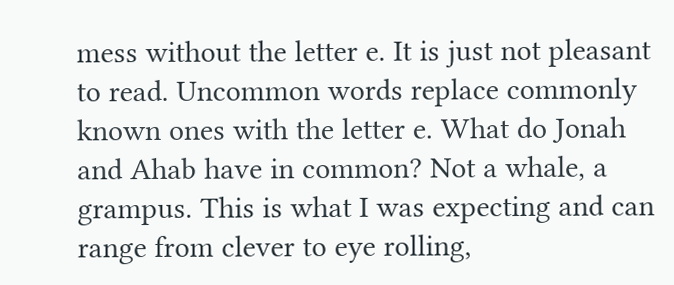mess without the letter e. It is just not pleasant to read. Uncommon words replace commonly known ones with the letter e. What do Jonah and Ahab have in common? Not a whale, a grampus. This is what I was expecting and can range from clever to eye rolling,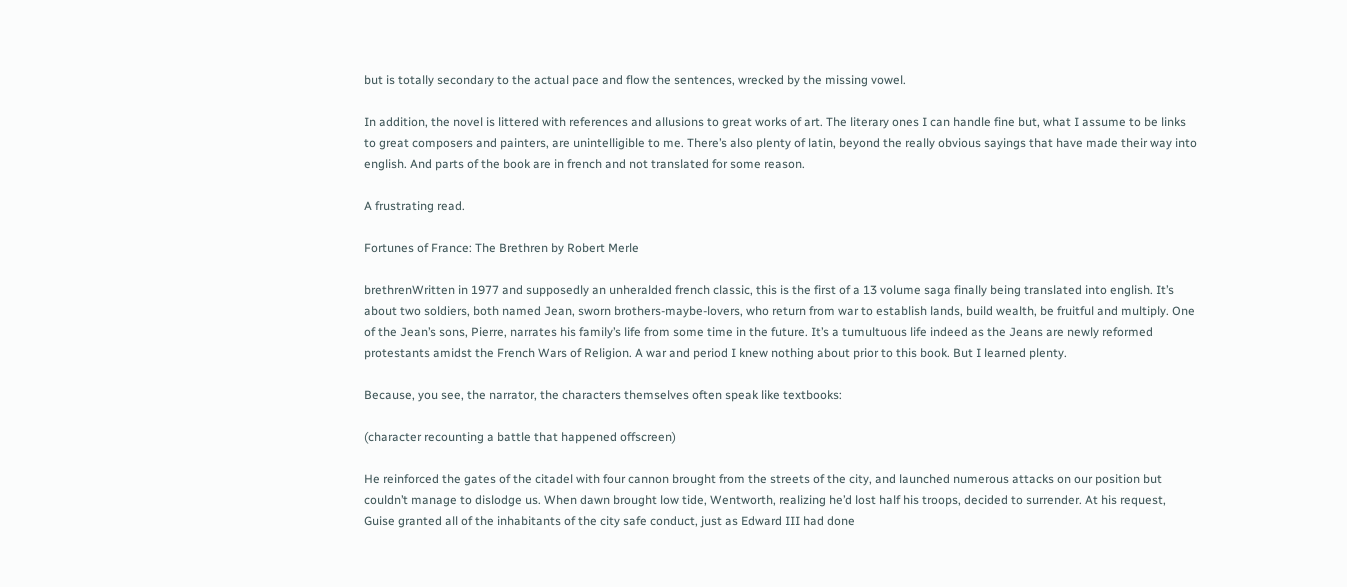but is totally secondary to the actual pace and flow the sentences, wrecked by the missing vowel.

In addition, the novel is littered with references and allusions to great works of art. The literary ones I can handle fine but, what I assume to be links to great composers and painters, are unintelligible to me. There’s also plenty of latin, beyond the really obvious sayings that have made their way into english. And parts of the book are in french and not translated for some reason.

A frustrating read.

Fortunes of France: The Brethren by Robert Merle

brethrenWritten in 1977 and supposedly an unheralded french classic, this is the first of a 13 volume saga finally being translated into english. It’s about two soldiers, both named Jean, sworn brothers-maybe-lovers, who return from war to establish lands, build wealth, be fruitful and multiply. One of the Jean’s sons, Pierre, narrates his family’s life from some time in the future. It’s a tumultuous life indeed as the Jeans are newly reformed protestants amidst the French Wars of Religion. A war and period I knew nothing about prior to this book. But I learned plenty.

Because, you see, the narrator, the characters themselves often speak like textbooks:

(character recounting a battle that happened offscreen)

He reinforced the gates of the citadel with four cannon brought from the streets of the city, and launched numerous attacks on our position but couldn’t manage to dislodge us. When dawn brought low tide, Wentworth, realizing he’d lost half his troops, decided to surrender. At his request, Guise granted all of the inhabitants of the city safe conduct, just as Edward III had done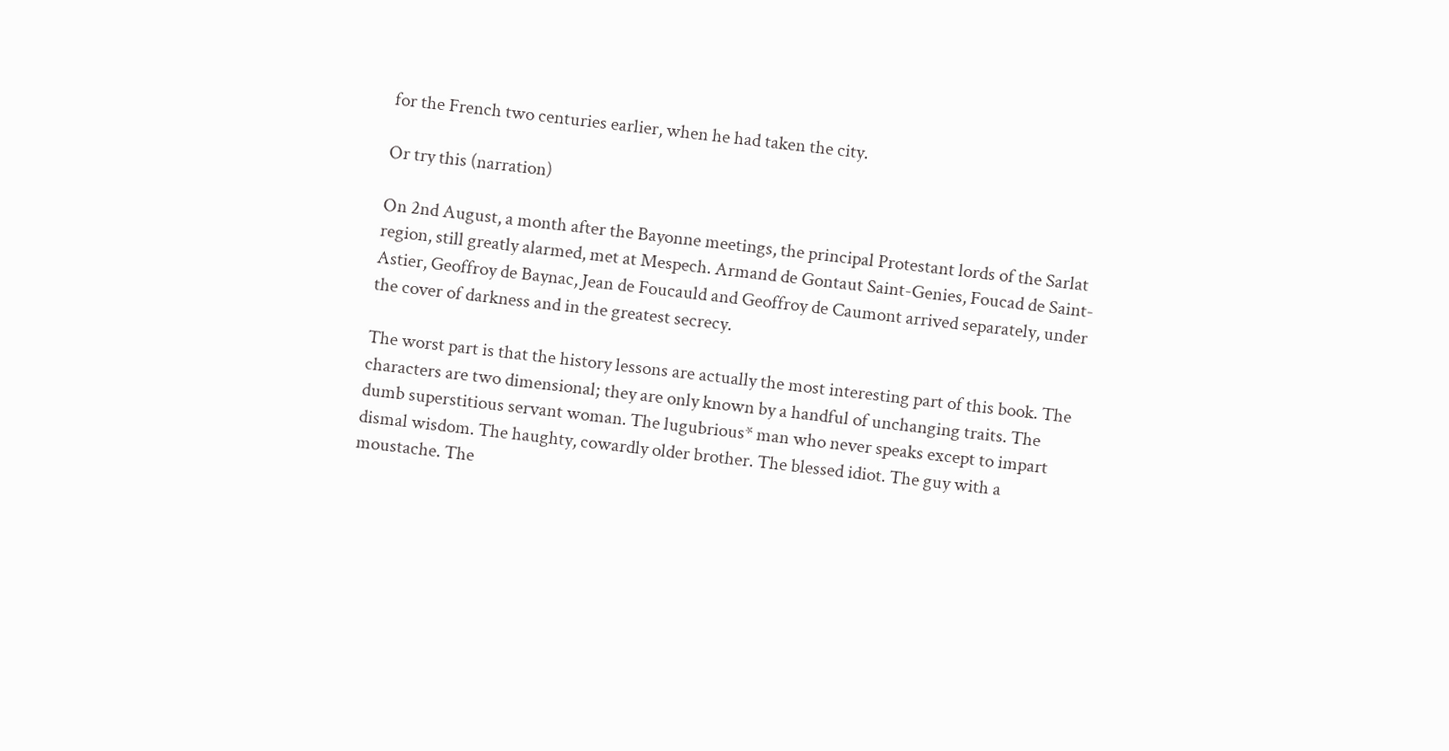for the French two centuries earlier, when he had taken the city.

Or try this (narration)

On 2nd August, a month after the Bayonne meetings, the principal Protestant lords of the Sarlat region, still greatly alarmed, met at Mespech. Armand de Gontaut Saint-Genies, Foucad de Saint-Astier, Geoffroy de Baynac, Jean de Foucauld and Geoffroy de Caumont arrived separately, under the cover of darkness and in the greatest secrecy.

The worst part is that the history lessons are actually the most interesting part of this book. The characters are two dimensional; they are only known by a handful of unchanging traits. The dumb superstitious servant woman. The lugubrious* man who never speaks except to impart dismal wisdom. The haughty, cowardly older brother. The blessed idiot. The guy with a moustache. The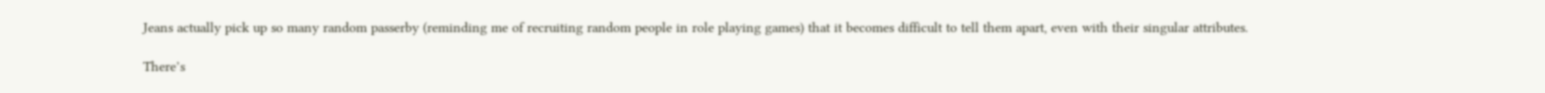Jeans actually pick up so many random passerby (reminding me of recruiting random people in role playing games) that it becomes difficult to tell them apart, even with their singular attributes.

There’s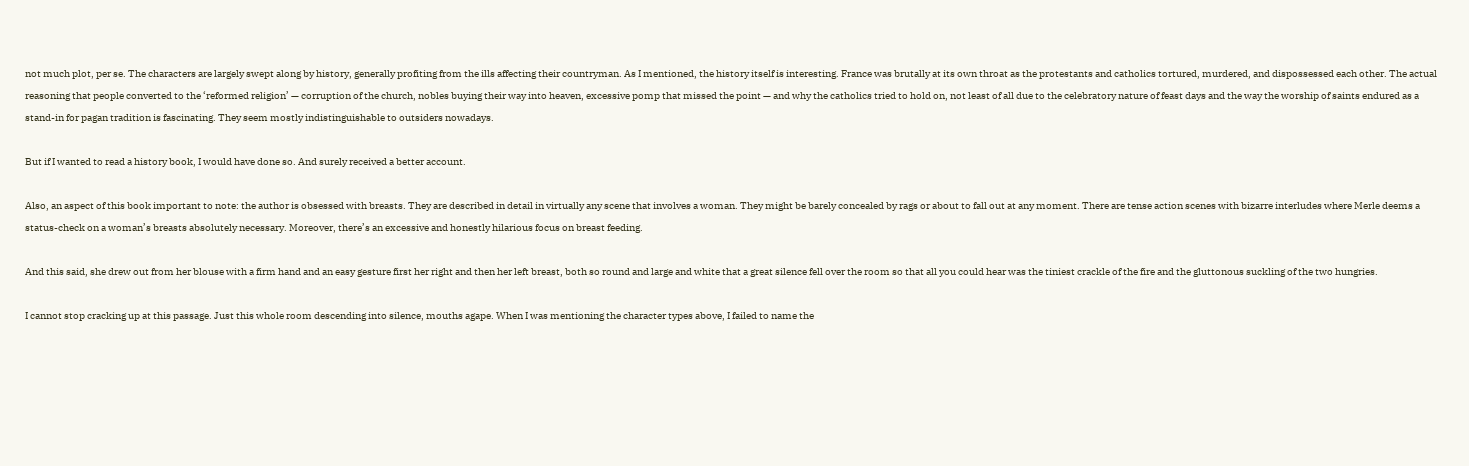not much plot, per se. The characters are largely swept along by history, generally profiting from the ills affecting their countryman. As I mentioned, the history itself is interesting. France was brutally at its own throat as the protestants and catholics tortured, murdered, and dispossessed each other. The actual reasoning that people converted to the ‘reformed religion’ — corruption of the church, nobles buying their way into heaven, excessive pomp that missed the point — and why the catholics tried to hold on, not least of all due to the celebratory nature of feast days and the way the worship of saints endured as a stand-in for pagan tradition is fascinating. They seem mostly indistinguishable to outsiders nowadays.

But if I wanted to read a history book, I would have done so. And surely received a better account.

Also, an aspect of this book important to note: the author is obsessed with breasts. They are described in detail in virtually any scene that involves a woman. They might be barely concealed by rags or about to fall out at any moment. There are tense action scenes with bizarre interludes where Merle deems a status-check on a woman’s breasts absolutely necessary. Moreover, there’s an excessive and honestly hilarious focus on breast feeding.

And this said, she drew out from her blouse with a firm hand and an easy gesture first her right and then her left breast, both so round and large and white that a great silence fell over the room so that all you could hear was the tiniest crackle of the fire and the gluttonous suckling of the two hungries.

I cannot stop cracking up at this passage. Just this whole room descending into silence, mouths agape. When I was mentioning the character types above, I failed to name the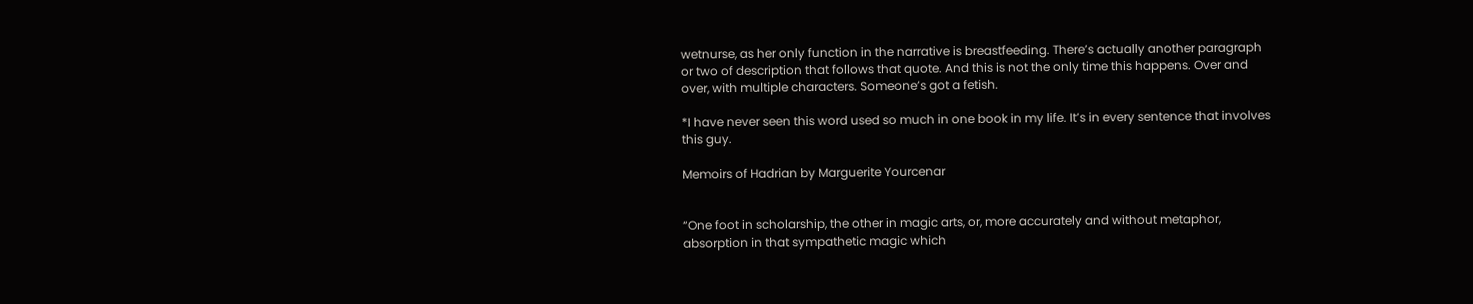wetnurse, as her only function in the narrative is breastfeeding. There’s actually another paragraph or two of description that follows that quote. And this is not the only time this happens. Over and over, with multiple characters. Someone’s got a fetish.

*I have never seen this word used so much in one book in my life. It’s in every sentence that involves this guy.

Memoirs of Hadrian by Marguerite Yourcenar


“One foot in scholarship, the other in magic arts, or, more accurately and without metaphor, absorption in that sympathetic magic which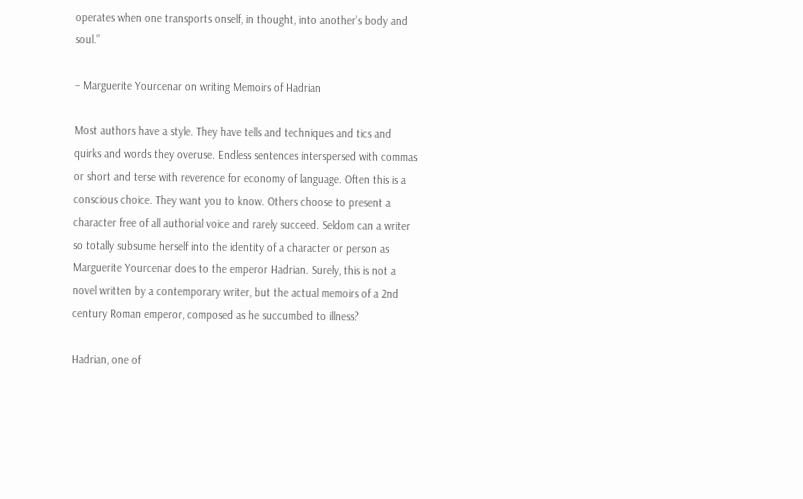operates when one transports onself, in thought, into another’s body and soul.”

– Marguerite Yourcenar on writing Memoirs of Hadrian

Most authors have a style. They have tells and techniques and tics and quirks and words they overuse. Endless sentences interspersed with commas or short and terse with reverence for economy of language. Often this is a conscious choice. They want you to know. Others choose to present a character free of all authorial voice and rarely succeed. Seldom can a writer so totally subsume herself into the identity of a character or person as Marguerite Yourcenar does to the emperor Hadrian. Surely, this is not a novel written by a contemporary writer, but the actual memoirs of a 2nd century Roman emperor, composed as he succumbed to illness?

Hadrian, one of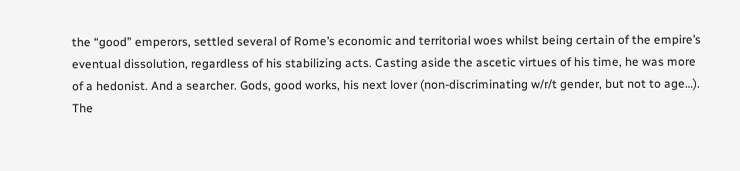the “good” emperors, settled several of Rome’s economic and territorial woes whilst being certain of the empire’s eventual dissolution, regardless of his stabilizing acts. Casting aside the ascetic virtues of his time, he was more of a hedonist. And a searcher. Gods, good works, his next lover (non-discriminating w/r/t gender, but not to age…). The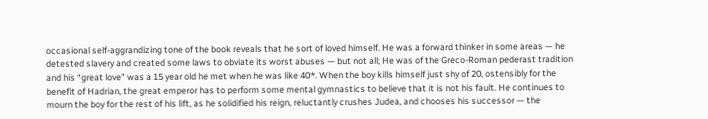occasional self-aggrandizing tone of the book reveals that he sort of loved himself. He was a forward thinker in some areas — he detested slavery and created some laws to obviate its worst abuses — but not all; He was of the Greco-Roman pederast tradition and his “great love” was a 15 year old he met when he was like 40*. When the boy kills himself just shy of 20, ostensibly for the benefit of Hadrian, the great emperor has to perform some mental gymnastics to believe that it is not his fault. He continues to mourn the boy for the rest of his lift, as he solidified his reign, reluctantly crushes Judea, and chooses his successor — the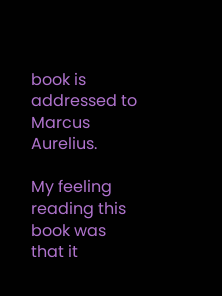book is addressed to Marcus Aurelius.

My feeling reading this book was that it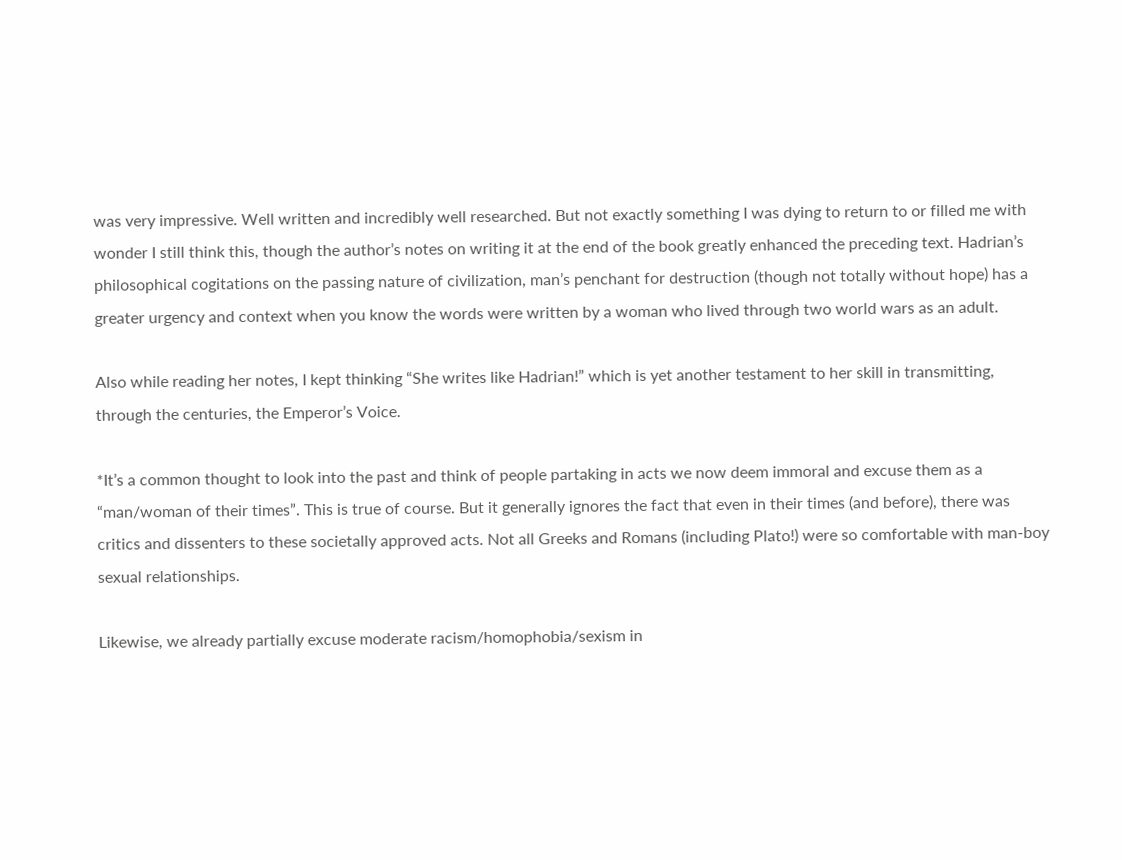was very impressive. Well written and incredibly well researched. But not exactly something I was dying to return to or filled me with wonder I still think this, though the author’s notes on writing it at the end of the book greatly enhanced the preceding text. Hadrian’s philosophical cogitations on the passing nature of civilization, man’s penchant for destruction (though not totally without hope) has a greater urgency and context when you know the words were written by a woman who lived through two world wars as an adult.

Also while reading her notes, I kept thinking “She writes like Hadrian!” which is yet another testament to her skill in transmitting, through the centuries, the Emperor’s Voice.

*It’s a common thought to look into the past and think of people partaking in acts we now deem immoral and excuse them as a “man/woman of their times”. This is true of course. But it generally ignores the fact that even in their times (and before), there was critics and dissenters to these societally approved acts. Not all Greeks and Romans (including Plato!) were so comfortable with man-boy sexual relationships.

Likewise, we already partially excuse moderate racism/homophobia/sexism in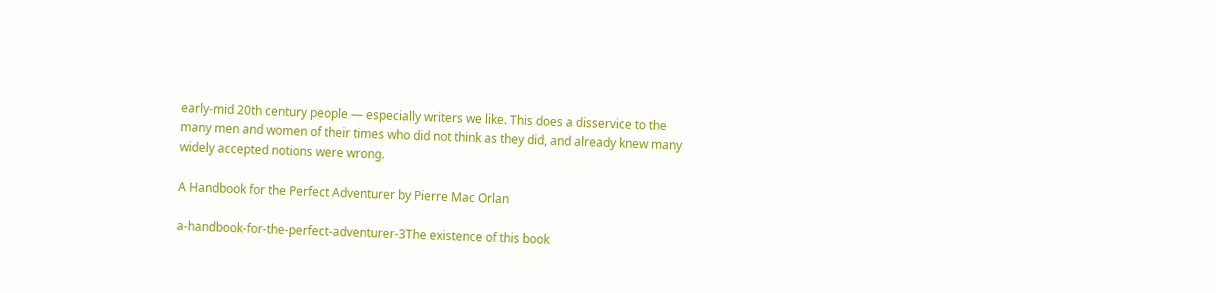early-mid 20th century people — especially writers we like. This does a disservice to the many men and women of their times who did not think as they did, and already knew many widely accepted notions were wrong.

A Handbook for the Perfect Adventurer by Pierre Mac Orlan

a-handbook-for-the-perfect-adventurer-3The existence of this book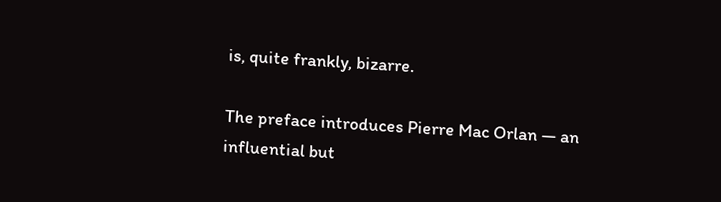is, quite frankly, bizarre.

The preface introduces Pierre Mac Orlan — an influential but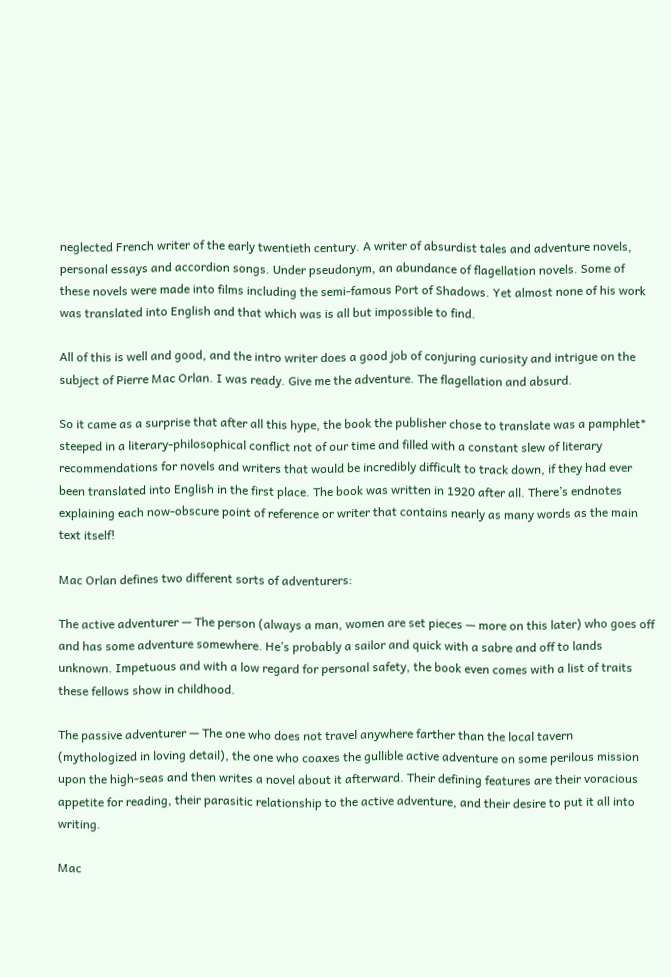neglected French writer of the early twentieth century. A writer of absurdist tales and adventure novels, personal essays and accordion songs. Under pseudonym, an abundance of flagellation novels. Some of these novels were made into films including the semi-famous Port of Shadows. Yet almost none of his work was translated into English and that which was is all but impossible to find.

All of this is well and good, and the intro writer does a good job of conjuring curiosity and intrigue on the subject of Pierre Mac Orlan. I was ready. Give me the adventure. The flagellation and absurd.

So it came as a surprise that after all this hype, the book the publisher chose to translate was a pamphlet* steeped in a literary-philosophical conflict not of our time and filled with a constant slew of literary recommendations for novels and writers that would be incredibly difficult to track down, if they had ever been translated into English in the first place. The book was written in 1920 after all. There’s endnotes explaining each now-obscure point of reference or writer that contains nearly as many words as the main text itself!

Mac Orlan defines two different sorts of adventurers:

The active adventurer — The person (always a man, women are set pieces — more on this later) who goes off and has some adventure somewhere. He’s probably a sailor and quick with a sabre and off to lands unknown. Impetuous and with a low regard for personal safety, the book even comes with a list of traits these fellows show in childhood.

The passive adventurer — The one who does not travel anywhere farther than the local tavern (mythologized in loving detail), the one who coaxes the gullible active adventure on some perilous mission upon the high-seas and then writes a novel about it afterward. Their defining features are their voracious appetite for reading, their parasitic relationship to the active adventure, and their desire to put it all into writing.

Mac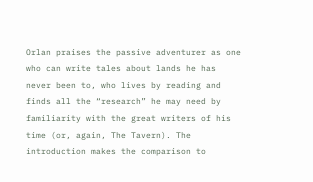Orlan praises the passive adventurer as one who can write tales about lands he has never been to, who lives by reading and finds all the “research” he may need by familiarity with the great writers of his time (or, again, The Tavern). The introduction makes the comparison to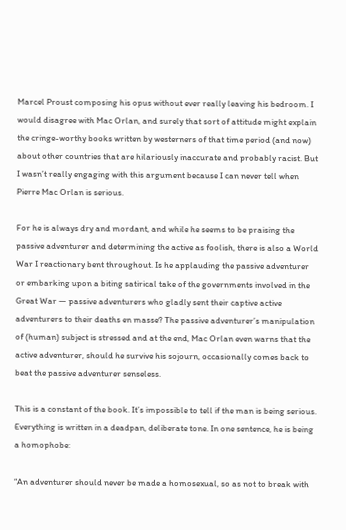Marcel Proust composing his opus without ever really leaving his bedroom. I would disagree with Mac Orlan, and surely that sort of attitude might explain the cringe-worthy books written by westerners of that time period (and now) about other countries that are hilariously inaccurate and probably racist. But I wasn’t really engaging with this argument because I can never tell when Pierre Mac Orlan is serious.

For he is always dry and mordant, and while he seems to be praising the passive adventurer and determining the active as foolish, there is also a World War I reactionary bent throughout. Is he applauding the passive adventurer or embarking upon a biting satirical take of the governments involved in the Great War — passive adventurers who gladly sent their captive active adventurers to their deaths en masse? The passive adventurer’s manipulation of (human) subject is stressed and at the end, Mac Orlan even warns that the active adventurer, should he survive his sojourn, occasionally comes back to beat the passive adventurer senseless.

This is a constant of the book. It’s impossible to tell if the man is being serious. Everything is written in a deadpan, deliberate tone. In one sentence, he is being a homophobe:

“An adventurer should never be made a homosexual, so as not to break with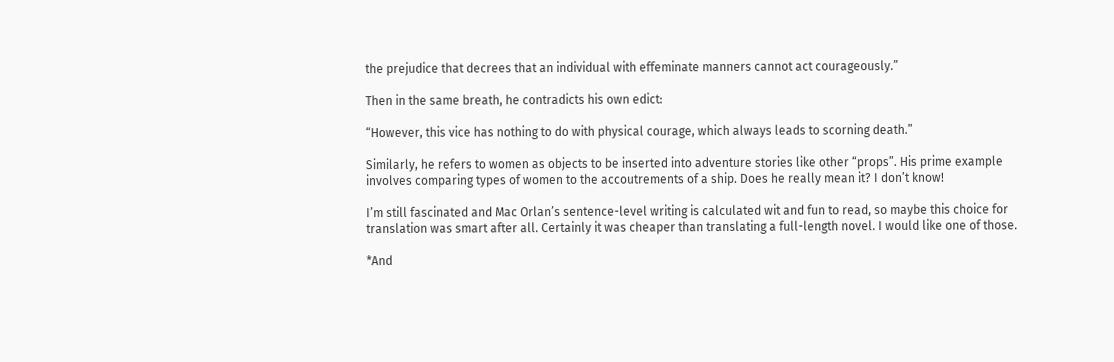the prejudice that decrees that an individual with effeminate manners cannot act courageously.”

Then in the same breath, he contradicts his own edict:

“However, this vice has nothing to do with physical courage, which always leads to scorning death.”

Similarly, he refers to women as objects to be inserted into adventure stories like other “props”. His prime example involves comparing types of women to the accoutrements of a ship. Does he really mean it? I don’t know!

I’m still fascinated and Mac Orlan’s sentence-level writing is calculated wit and fun to read, so maybe this choice for translation was smart after all. Certainly it was cheaper than translating a full-length novel. I would like one of those.

*And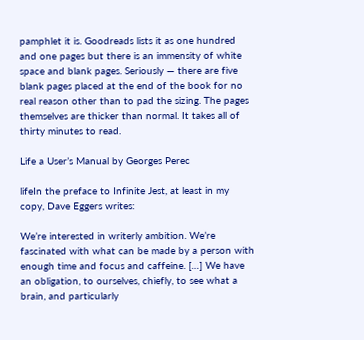pamphlet it is. Goodreads lists it as one hundred and one pages but there is an immensity of white space and blank pages. Seriously — there are five blank pages placed at the end of the book for no real reason other than to pad the sizing. The pages themselves are thicker than normal. It takes all of thirty minutes to read.

Life a User’s Manual by Georges Perec

lifeIn the preface to Infinite Jest, at least in my copy, Dave Eggers writes:

We’re interested in writerly ambition. We’re fascinated with what can be made by a person with enough time and focus and caffeine. […] We have an obligation, to ourselves, chiefly, to see what a brain, and particularly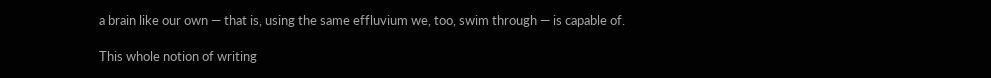a brain like our own — that is, using the same effluvium we, too, swim through — is capable of.

This whole notion of writing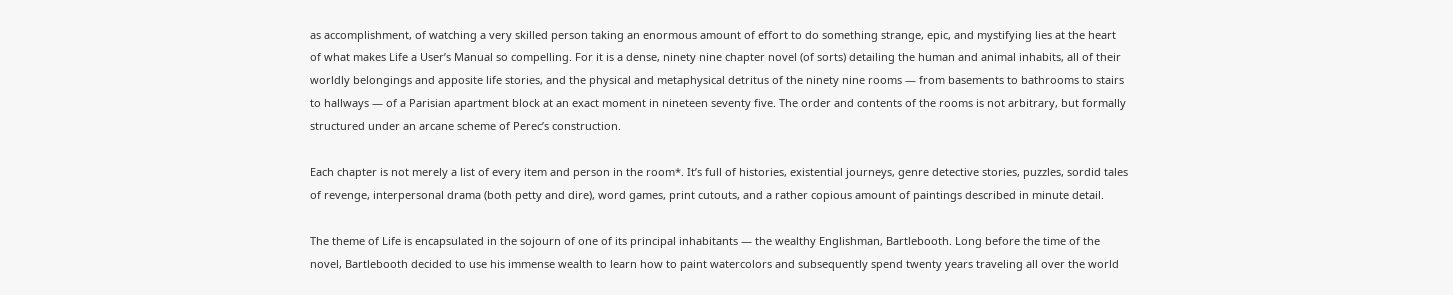as accomplishment, of watching a very skilled person taking an enormous amount of effort to do something strange, epic, and mystifying lies at the heart of what makes Life a User’s Manual so compelling. For it is a dense, ninety nine chapter novel (of sorts) detailing the human and animal inhabits, all of their worldly belongings and apposite life stories, and the physical and metaphysical detritus of the ninety nine rooms — from basements to bathrooms to stairs to hallways — of a Parisian apartment block at an exact moment in nineteen seventy five. The order and contents of the rooms is not arbitrary, but formally structured under an arcane scheme of Perec’s construction.

Each chapter is not merely a list of every item and person in the room*. It’s full of histories, existential journeys, genre detective stories, puzzles, sordid tales of revenge, interpersonal drama (both petty and dire), word games, print cutouts, and a rather copious amount of paintings described in minute detail.

The theme of Life is encapsulated in the sojourn of one of its principal inhabitants — the wealthy Englishman, Bartlebooth. Long before the time of the novel, Bartlebooth decided to use his immense wealth to learn how to paint watercolors and subsequently spend twenty years traveling all over the world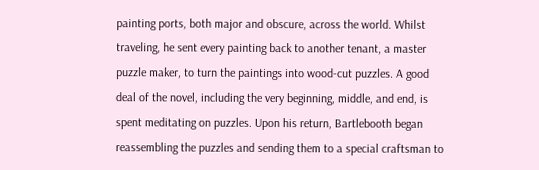painting ports, both major and obscure, across the world. Whilst traveling, he sent every painting back to another tenant, a master puzzle maker, to turn the paintings into wood-cut puzzles. A good deal of the novel, including the very beginning, middle, and end, is spent meditating on puzzles. Upon his return, Bartlebooth began reassembling the puzzles and sending them to a special craftsman to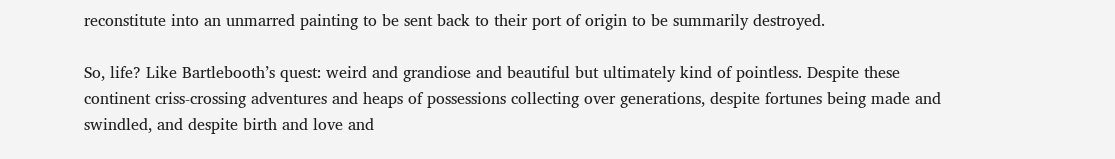reconstitute into an unmarred painting to be sent back to their port of origin to be summarily destroyed.

So, life? Like Bartlebooth’s quest: weird and grandiose and beautiful but ultimately kind of pointless. Despite these continent criss-crossing adventures and heaps of possessions collecting over generations, despite fortunes being made and swindled, and despite birth and love and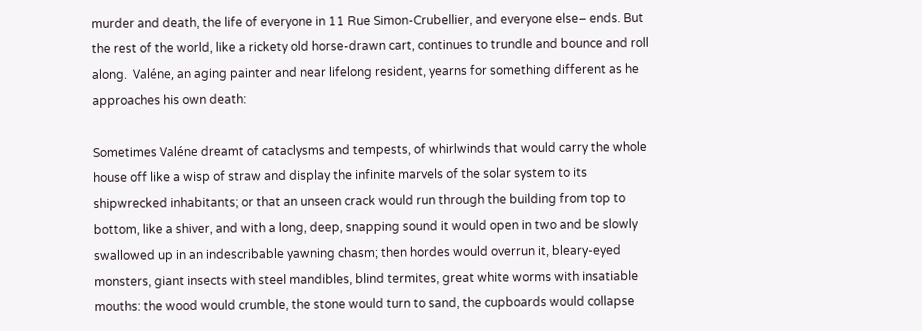murder and death, the life of everyone in 11 Rue Simon-Crubellier, and everyone else– ends. But the rest of the world, like a rickety old horse-drawn cart, continues to trundle and bounce and roll along.  Valéne, an aging painter and near lifelong resident, yearns for something different as he approaches his own death:

Sometimes Valéne dreamt of cataclysms and tempests, of whirlwinds that would carry the whole house off like a wisp of straw and display the infinite marvels of the solar system to its shipwrecked inhabitants; or that an unseen crack would run through the building from top to bottom, like a shiver, and with a long, deep, snapping sound it would open in two and be slowly swallowed up in an indescribable yawning chasm; then hordes would overrun it, bleary-eyed monsters, giant insects with steel mandibles, blind termites, great white worms with insatiable mouths: the wood would crumble, the stone would turn to sand, the cupboards would collapse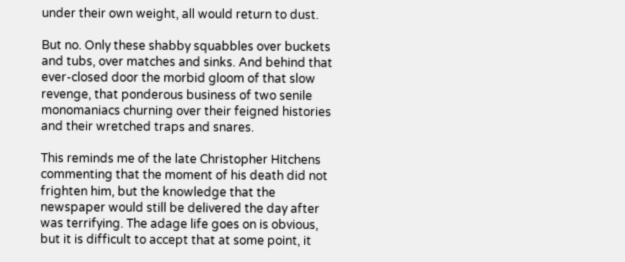under their own weight, all would return to dust.

But no. Only these shabby squabbles over buckets and tubs, over matches and sinks. And behind that ever-closed door the morbid gloom of that slow revenge, that ponderous business of two senile monomaniacs churning over their feigned histories and their wretched traps and snares.

This reminds me of the late Christopher Hitchens commenting that the moment of his death did not frighten him, but the knowledge that the newspaper would still be delivered the day after was terrifying. The adage life goes on is obvious, but it is difficult to accept that at some point, it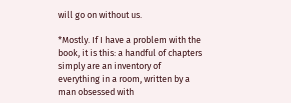will go on without us.

*Mostly. If I have a problem with the book, it is this: a handful of chapters simply are an inventory of everything in a room, written by a man obsessed with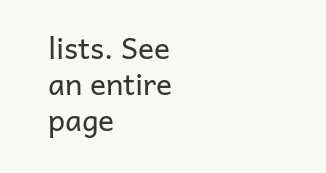lists. See an entire page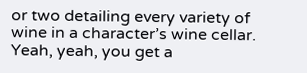or two detailing every variety of wine in a character’s wine cellar. Yeah, yeah, you get a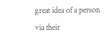great idea of a person via their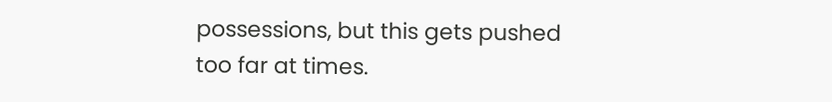possessions, but this gets pushed too far at times.